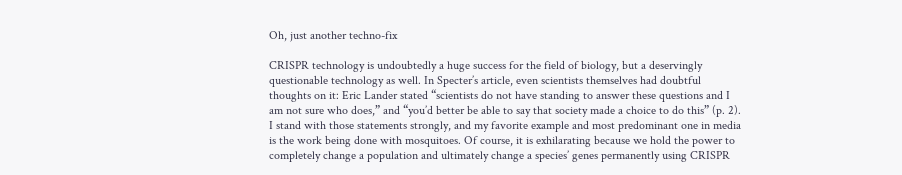Oh, just another techno-fix

CRISPR technology is undoubtedly a huge success for the field of biology, but a deservingly questionable technology as well. In Specter’s article, even scientists themselves had doubtful thoughts on it: Eric Lander stated “scientists do not have standing to answer these questions and I am not sure who does,” and “you’d better be able to say that society made a choice to do this” (p. 2). I stand with those statements strongly, and my favorite example and most predominant one in media is the work being done with mosquitoes. Of course, it is exhilarating because we hold the power to completely change a population and ultimately change a species’ genes permanently using CRISPR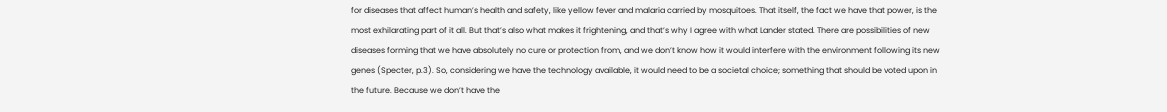for diseases that affect human’s health and safety, like yellow fever and malaria carried by mosquitoes. That itself, the fact we have that power, is the most exhilarating part of it all. But that’s also what makes it frightening, and that’s why I agree with what Lander stated. There are possibilities of new diseases forming that we have absolutely no cure or protection from, and we don’t know how it would interfere with the environment following its new genes (Specter, p.3). So, considering we have the technology available, it would need to be a societal choice; something that should be voted upon in the future. Because we don’t have the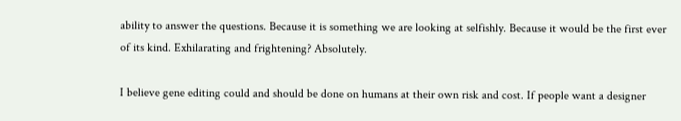ability to answer the questions. Because it is something we are looking at selfishly. Because it would be the first ever of its kind. Exhilarating and frightening? Absolutely.

I believe gene editing could and should be done on humans at their own risk and cost. If people want a designer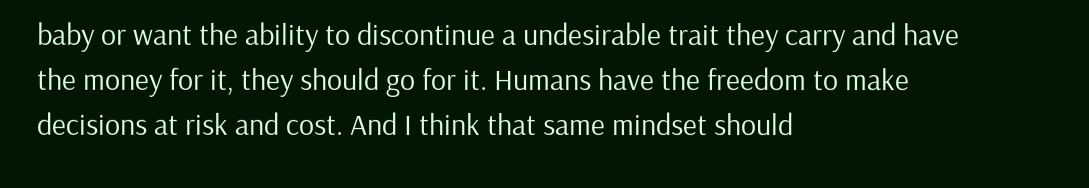baby or want the ability to discontinue a undesirable trait they carry and have the money for it, they should go for it. Humans have the freedom to make decisions at risk and cost. And I think that same mindset should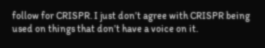follow for CRISPR. I just don’t agree with CRISPR being used on things that don’t have a voice on it.